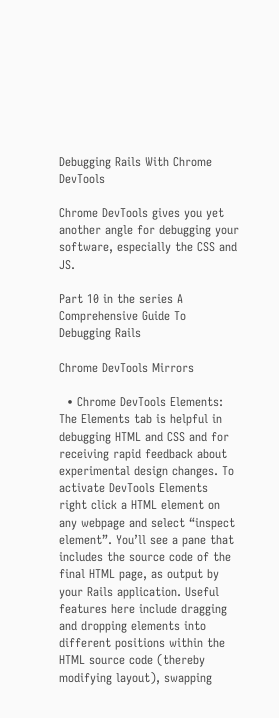Debugging Rails With Chrome DevTools

Chrome DevTools gives you yet another angle for debugging your software, especially the CSS and JS.

Part 10 in the series A Comprehensive Guide To Debugging Rails

Chrome DevTools Mirrors

  • Chrome DevTools Elements: The Elements tab is helpful in debugging HTML and CSS and for receiving rapid feedback about experimental design changes. To activate DevTools Elements right click a HTML element on any webpage and select “inspect element”. You’ll see a pane that includes the source code of the final HTML page, as output by your Rails application. Useful features here include dragging and dropping elements into different positions within the HTML source code (thereby modifying layout), swapping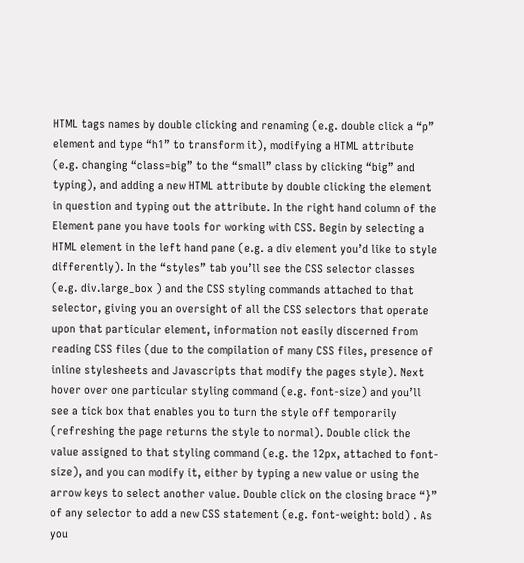HTML tags names by double clicking and renaming (e.g. double click a “p” element and type “h1” to transform it), modifying a HTML attribute (e.g. changing “class=big” to the “small” class by clicking “big” and typing), and adding a new HTML attribute by double clicking the element in question and typing out the attribute. In the right hand column of the Element pane you have tools for working with CSS. Begin by selecting a HTML element in the left hand pane (e.g. a div element you’d like to style differently). In the “styles” tab you’ll see the CSS selector classes (e.g. div.large_box ) and the CSS styling commands attached to that selector, giving you an oversight of all the CSS selectors that operate upon that particular element, information not easily discerned from reading CSS files (due to the compilation of many CSS files, presence of inline stylesheets and Javascripts that modify the pages style). Next hover over one particular styling command (e.g. font-size) and you’ll see a tick box that enables you to turn the style off temporarily (refreshing the page returns the style to normal). Double click the value assigned to that styling command (e.g. the 12px, attached to font-size), and you can modify it, either by typing a new value or using the arrow keys to select another value. Double click on the closing brace “}” of any selector to add a new CSS statement (e.g. font-weight: bold) . As you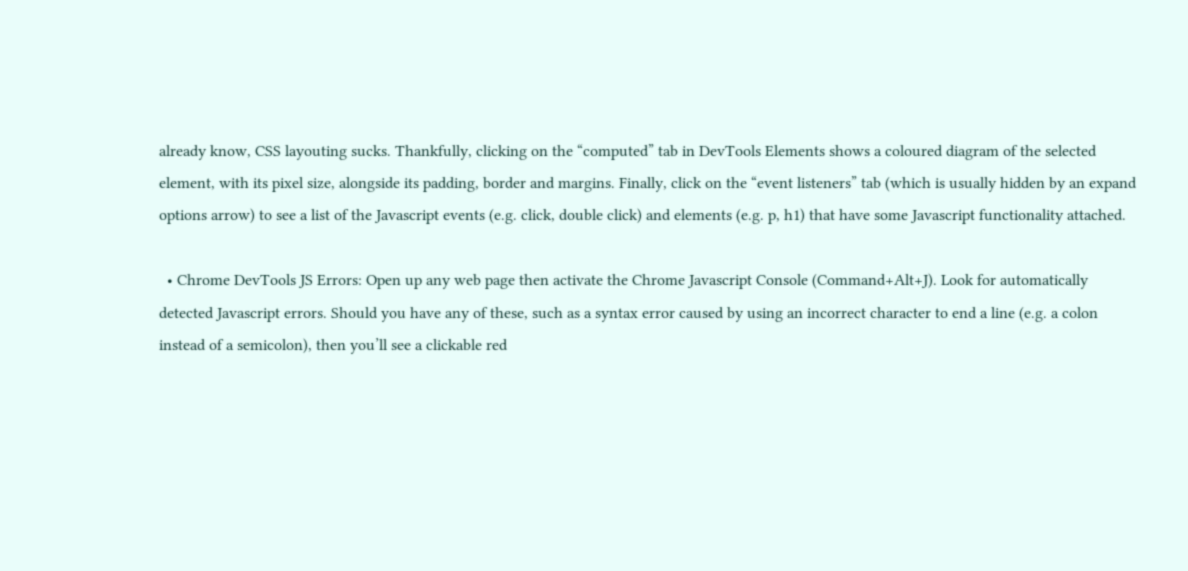already know, CSS layouting sucks. Thankfully, clicking on the “computed” tab in DevTools Elements shows a coloured diagram of the selected element, with its pixel size, alongside its padding, border and margins. Finally, click on the “event listeners” tab (which is usually hidden by an expand options arrow) to see a list of the Javascript events (e.g. click, double click) and elements (e.g. p, h1) that have some Javascript functionality attached.

  • Chrome DevTools JS Errors: Open up any web page then activate the Chrome Javascript Console (Command+Alt+J). Look for automatically detected Javascript errors. Should you have any of these, such as a syntax error caused by using an incorrect character to end a line (e.g. a colon instead of a semicolon), then you’ll see a clickable red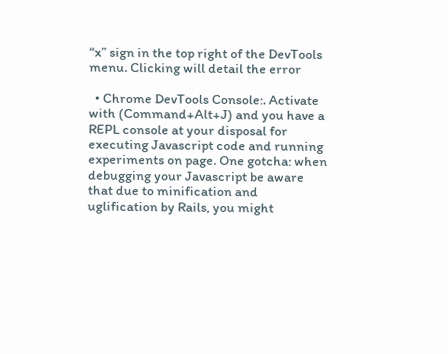“x” sign in the top right of the DevTools menu. Clicking will detail the error

  • Chrome DevTools Console:. Activate with (Command+Alt+J) and you have a REPL console at your disposal for executing Javascript code and running experiments on page. One gotcha: when debugging your Javascript be aware that due to minification and uglification by Rails, you might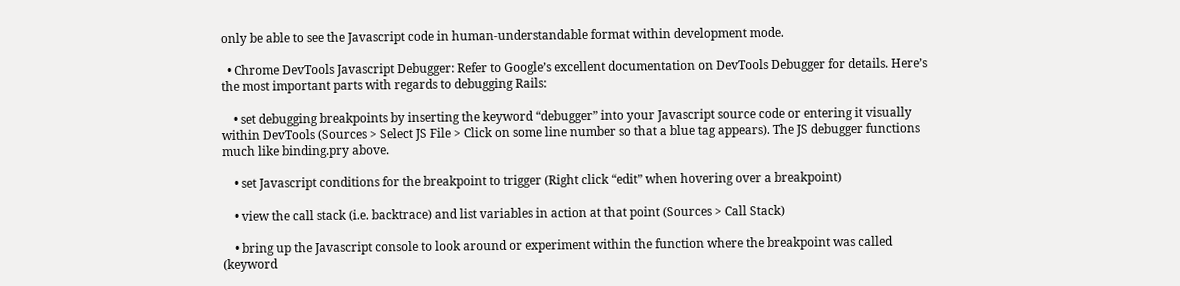only be able to see the Javascript code in human-understandable format within development mode.

  • Chrome DevTools Javascript Debugger: Refer to Google’s excellent documentation on DevTools Debugger for details. Here’s the most important parts with regards to debugging Rails:

    • set debugging breakpoints by inserting the keyword “debugger” into your Javascript source code or entering it visually within DevTools (Sources > Select JS File > Click on some line number so that a blue tag appears). The JS debugger functions much like binding.pry above.

    • set Javascript conditions for the breakpoint to trigger (Right click “edit” when hovering over a breakpoint)

    • view the call stack (i.e. backtrace) and list variables in action at that point (Sources > Call Stack)

    • bring up the Javascript console to look around or experiment within the function where the breakpoint was called (keyword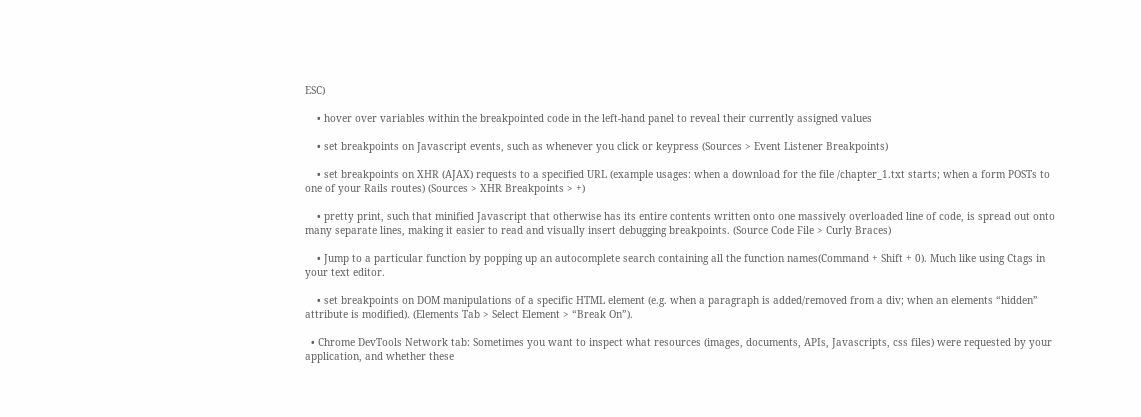ESC)

    • hover over variables within the breakpointed code in the left-hand panel to reveal their currently assigned values

    • set breakpoints on Javascript events, such as whenever you click or keypress (Sources > Event Listener Breakpoints)

    • set breakpoints on XHR (AJAX) requests to a specified URL (example usages: when a download for the file /chapter_1.txt starts; when a form POSTs to one of your Rails routes) (Sources > XHR Breakpoints > +)

    • pretty print, such that minified Javascript that otherwise has its entire contents written onto one massively overloaded line of code, is spread out onto many separate lines, making it easier to read and visually insert debugging breakpoints. (Source Code File > Curly Braces)

    • Jump to a particular function by popping up an autocomplete search containing all the function names(Command + Shift + 0). Much like using Ctags in your text editor.

    • set breakpoints on DOM manipulations of a specific HTML element (e.g. when a paragraph is added/removed from a div; when an elements “hidden” attribute is modified). (Elements Tab > Select Element > “Break On”).

  • Chrome DevTools Network tab: Sometimes you want to inspect what resources (images, documents, APIs, Javascripts, css files) were requested by your application, and whether these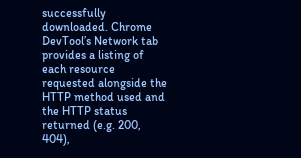successfully downloaded. Chrome DevTool’s Network tab provides a listing of each resource requested alongside the HTTP method used and the HTTP status returned (e.g. 200, 404),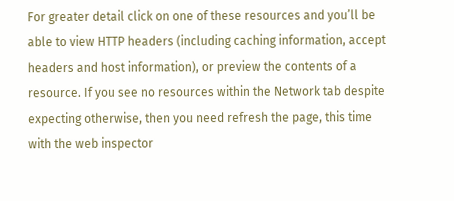For greater detail click on one of these resources and you’ll be able to view HTTP headers (including caching information, accept headers and host information), or preview the contents of a resource. If you see no resources within the Network tab despite expecting otherwise, then you need refresh the page, this time with the web inspector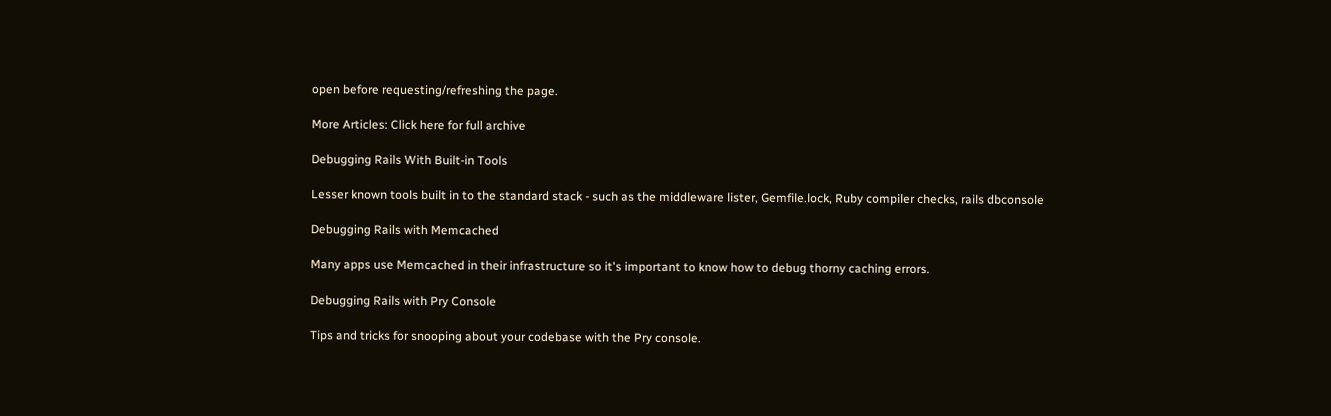open before requesting/refreshing the page.

More Articles: Click here for full archive

Debugging Rails With Built-in Tools

Lesser known tools built in to the standard stack - such as the middleware lister, Gemfile.lock, Ruby compiler checks, rails dbconsole

Debugging Rails with Memcached

Many apps use Memcached in their infrastructure so it's important to know how to debug thorny caching errors.

Debugging Rails with Pry Console

Tips and tricks for snooping about your codebase with the Pry console.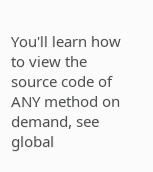You'll learn how to view the source code of ANY method on demand, see global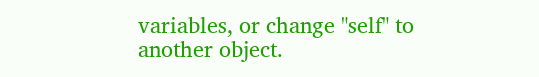variables, or change "self" to another object.